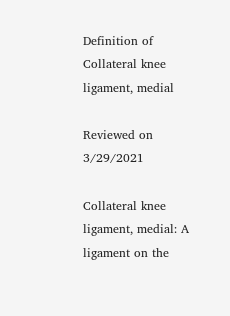Definition of Collateral knee ligament, medial

Reviewed on 3/29/2021

Collateral knee ligament, medial: A ligament on the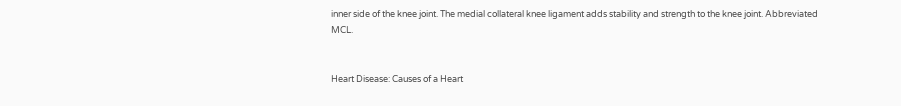inner side of the knee joint. The medial collateral knee ligament adds stability and strength to the knee joint. Abbreviated MCL.


Heart Disease: Causes of a Heart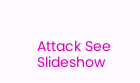Attack See Slideshow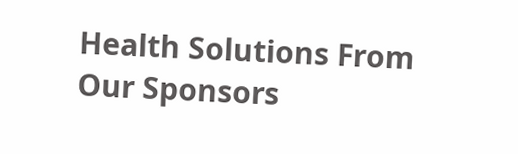Health Solutions From Our Sponsors